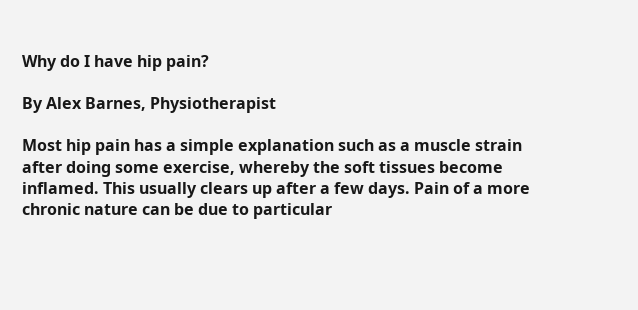Why do I have hip pain?

By Alex Barnes, Physiotherapist

Most hip pain has a simple explanation such as a muscle strain after doing some exercise, whereby the soft tissues become inflamed. This usually clears up after a few days. Pain of a more chronic nature can be due to particular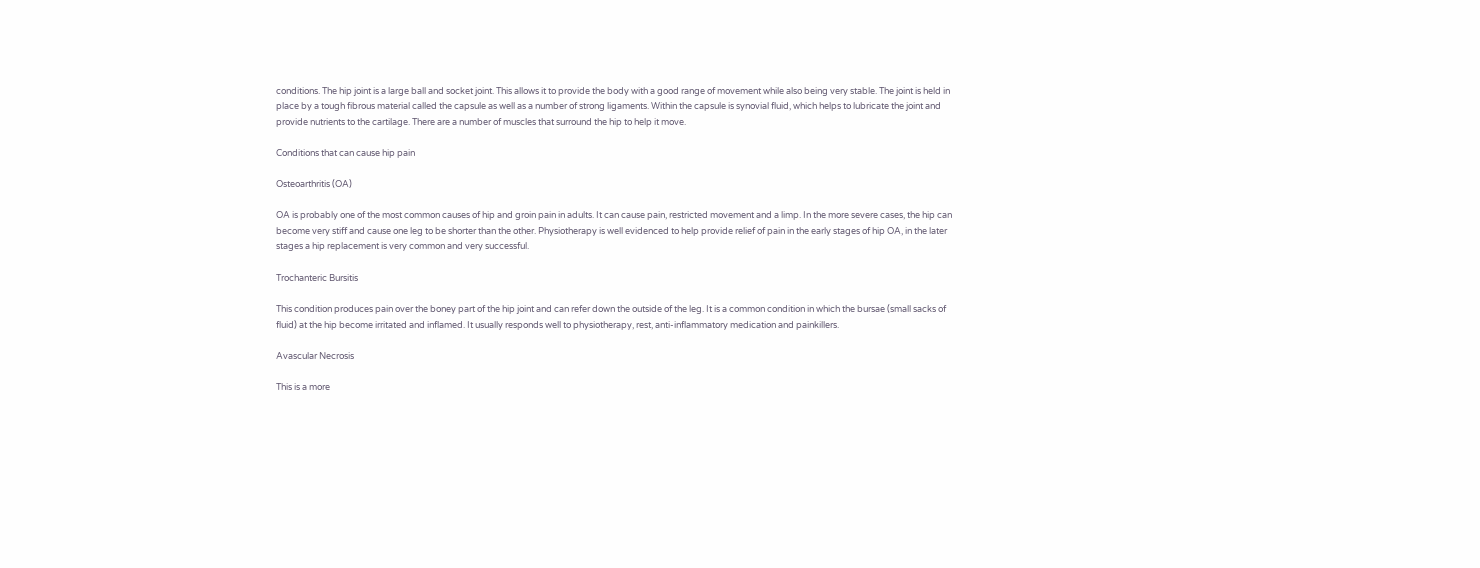conditions. The hip joint is a large ball and socket joint. This allows it to provide the body with a good range of movement while also being very stable. The joint is held in place by a tough fibrous material called the capsule as well as a number of strong ligaments. Within the capsule is synovial fluid, which helps to lubricate the joint and provide nutrients to the cartilage. There are a number of muscles that surround the hip to help it move.

Conditions that can cause hip pain

Osteoarthritis (OA)

OA is probably one of the most common causes of hip and groin pain in adults. It can cause pain, restricted movement and a limp. In the more severe cases, the hip can become very stiff and cause one leg to be shorter than the other. Physiotherapy is well evidenced to help provide relief of pain in the early stages of hip OA, in the later stages a hip replacement is very common and very successful.

Trochanteric Bursitis

This condition produces pain over the boney part of the hip joint and can refer down the outside of the leg. It is a common condition in which the bursae (small sacks of fluid) at the hip become irritated and inflamed. It usually responds well to physiotherapy, rest, anti-inflammatory medication and painkillers.

Avascular Necrosis

This is a more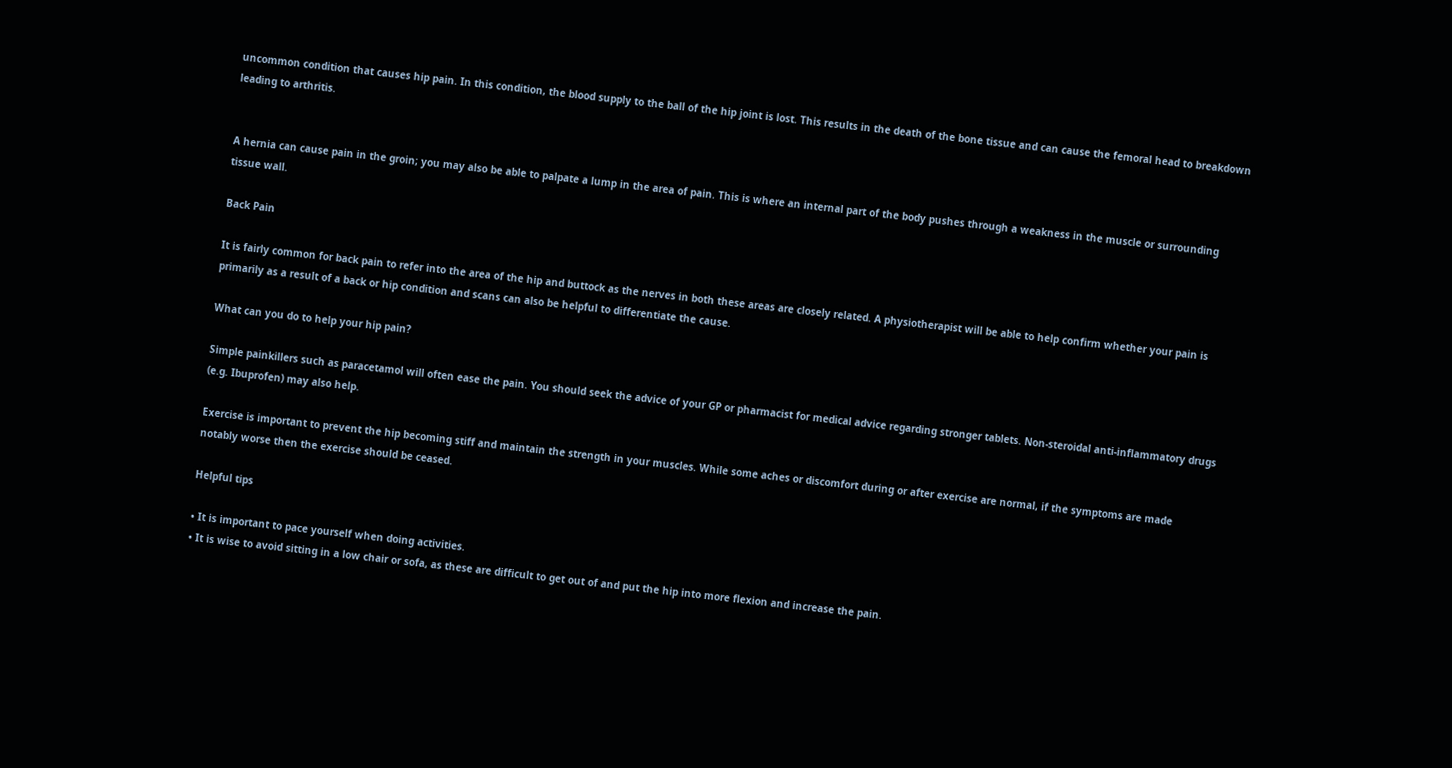uncommon condition that causes hip pain. In this condition, the blood supply to the ball of the hip joint is lost. This results in the death of the bone tissue and can cause the femoral head to breakdown leading to arthritis.


A hernia can cause pain in the groin; you may also be able to palpate a lump in the area of pain. This is where an internal part of the body pushes through a weakness in the muscle or surrounding tissue wall.

Back Pain

It is fairly common for back pain to refer into the area of the hip and buttock as the nerves in both these areas are closely related. A physiotherapist will be able to help confirm whether your pain is primarily as a result of a back or hip condition and scans can also be helpful to differentiate the cause.

What can you do to help your hip pain?

Simple painkillers such as paracetamol will often ease the pain. You should seek the advice of your GP or pharmacist for medical advice regarding stronger tablets. Non-steroidal anti-inflammatory drugs (e.g. Ibuprofen) may also help.

Exercise is important to prevent the hip becoming stiff and maintain the strength in your muscles. While some aches or discomfort during or after exercise are normal, if the symptoms are made notably worse then the exercise should be ceased.

Helpful tips

• It is important to pace yourself when doing activities.
• It is wise to avoid sitting in a low chair or sofa, as these are difficult to get out of and put the hip into more flexion and increase the pain.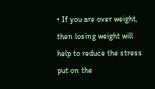• If you are over weight, then losing weight will help to reduce the stress put on the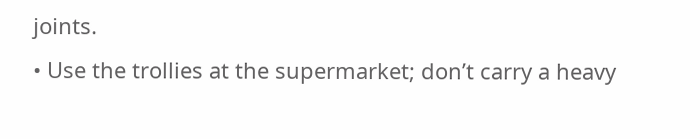joints.
• Use the trollies at the supermarket; don’t carry a heavy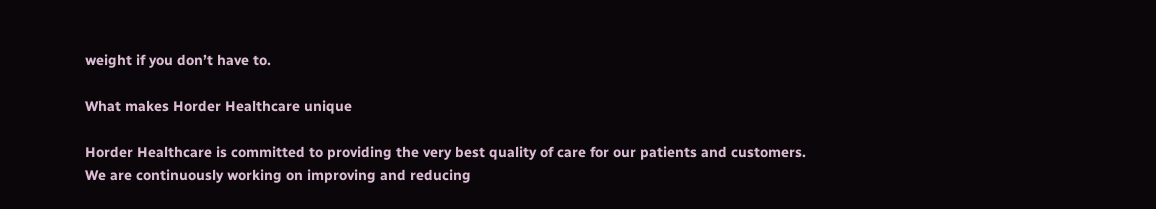weight if you don’t have to.

What makes Horder Healthcare unique

Horder Healthcare is committed to providing the very best quality of care for our patients and customers. We are continuously working on improving and reducing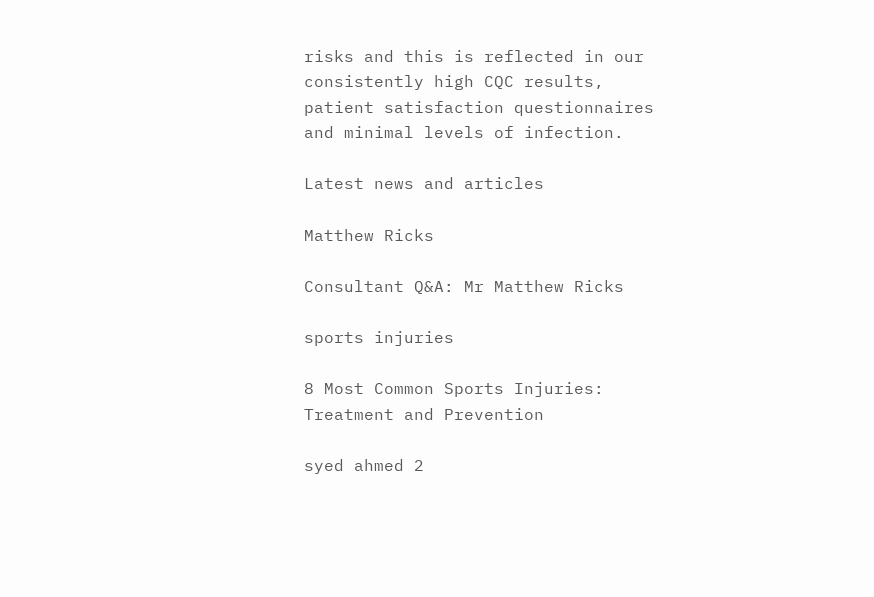risks and this is reflected in our consistently high CQC results, patient satisfaction questionnaires and minimal levels of infection.

Latest news and articles

Matthew Ricks

Consultant Q&A: Mr Matthew Ricks

sports injuries

8 Most Common Sports Injuries: Treatment and Prevention

syed ahmed 2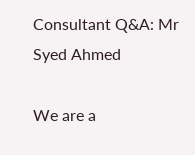Consultant Q&A: Mr Syed Ahmed

We are a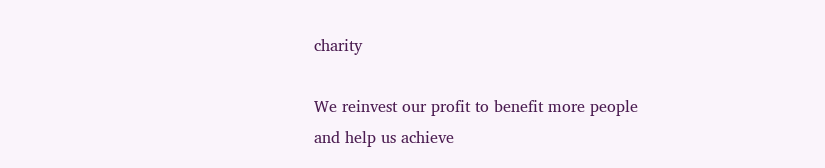charity

We reinvest our profit to benefit more people and help us achieve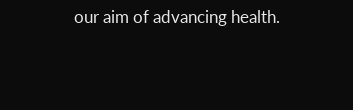our aim of advancing health.